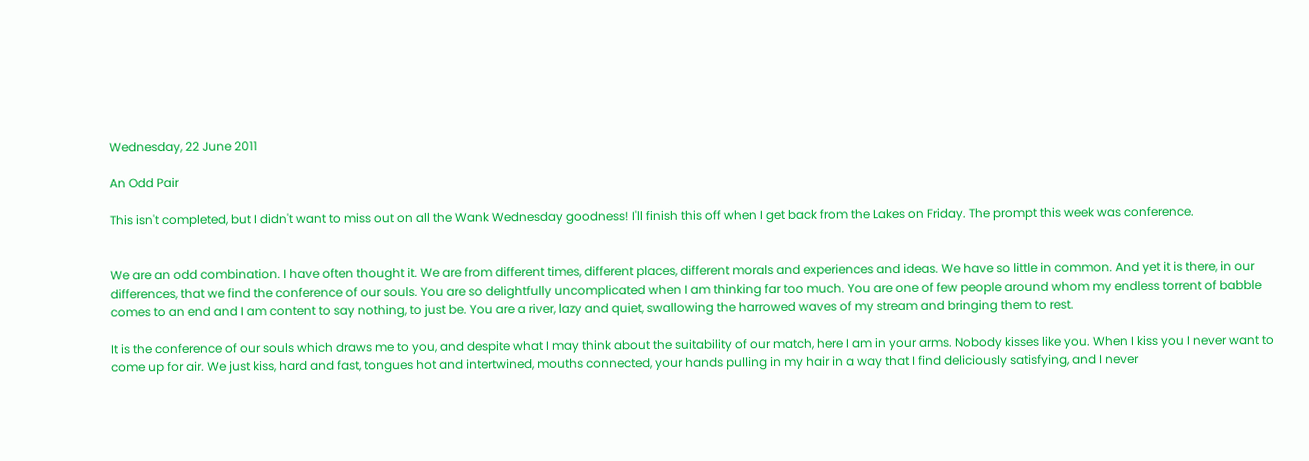Wednesday, 22 June 2011

An Odd Pair

This isn't completed, but I didn't want to miss out on all the Wank Wednesday goodness! I'll finish this off when I get back from the Lakes on Friday. The prompt this week was conference.


We are an odd combination. I have often thought it. We are from different times, different places, different morals and experiences and ideas. We have so little in common. And yet it is there, in our differences, that we find the conference of our souls. You are so delightfully uncomplicated when I am thinking far too much. You are one of few people around whom my endless torrent of babble comes to an end and I am content to say nothing, to just be. You are a river, lazy and quiet, swallowing the harrowed waves of my stream and bringing them to rest.

It is the conference of our souls which draws me to you, and despite what I may think about the suitability of our match, here I am in your arms. Nobody kisses like you. When I kiss you I never want to come up for air. We just kiss, hard and fast, tongues hot and intertwined, mouths connected, your hands pulling in my hair in a way that I find deliciously satisfying, and I never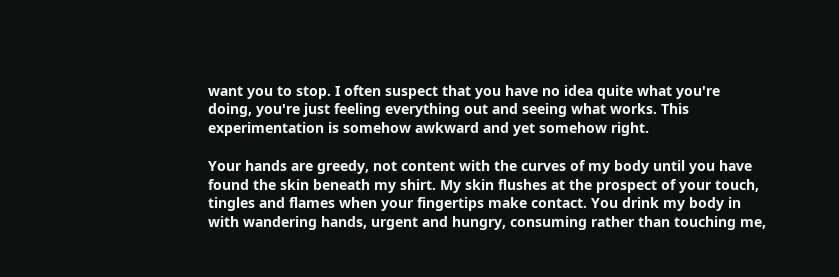want you to stop. I often suspect that you have no idea quite what you're doing, you're just feeling everything out and seeing what works. This experimentation is somehow awkward and yet somehow right.

Your hands are greedy, not content with the curves of my body until you have found the skin beneath my shirt. My skin flushes at the prospect of your touch, tingles and flames when your fingertips make contact. You drink my body in with wandering hands, urgent and hungry, consuming rather than touching me,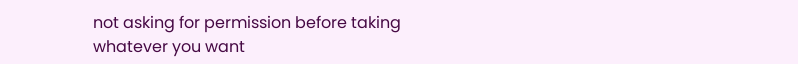not asking for permission before taking whatever you want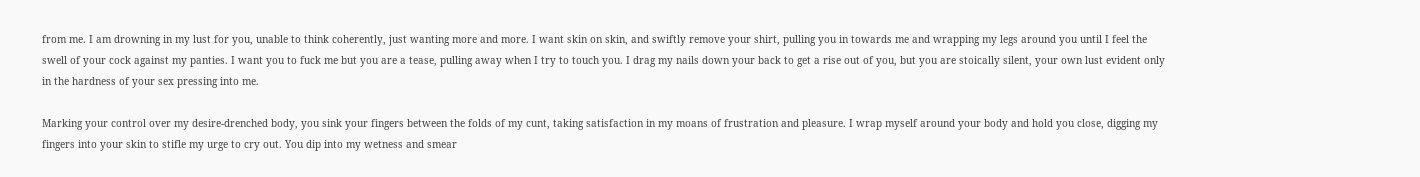from me. I am drowning in my lust for you, unable to think coherently, just wanting more and more. I want skin on skin, and swiftly remove your shirt, pulling you in towards me and wrapping my legs around you until I feel the swell of your cock against my panties. I want you to fuck me but you are a tease, pulling away when I try to touch you. I drag my nails down your back to get a rise out of you, but you are stoically silent, your own lust evident only in the hardness of your sex pressing into me.

Marking your control over my desire-drenched body, you sink your fingers between the folds of my cunt, taking satisfaction in my moans of frustration and pleasure. I wrap myself around your body and hold you close, digging my fingers into your skin to stifle my urge to cry out. You dip into my wetness and smear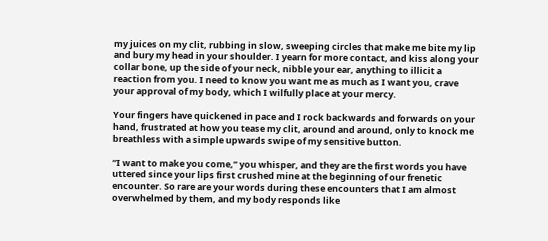my juices on my clit, rubbing in slow, sweeping circles that make me bite my lip and bury my head in your shoulder. I yearn for more contact, and kiss along your collar bone, up the side of your neck, nibble your ear, anything to illicit a reaction from you. I need to know you want me as much as I want you, crave your approval of my body, which I wilfully place at your mercy.

Your fingers have quickened in pace and I rock backwards and forwards on your hand, frustrated at how you tease my clit, around and around, only to knock me breathless with a simple upwards swipe of my sensitive button.

“I want to make you come,” you whisper, and they are the first words you have uttered since your lips first crushed mine at the beginning of our frenetic encounter. So rare are your words during these encounters that I am almost overwhelmed by them, and my body responds like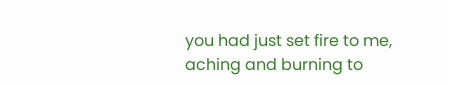you had just set fire to me, aching and burning to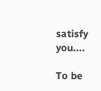satisfy you....

To be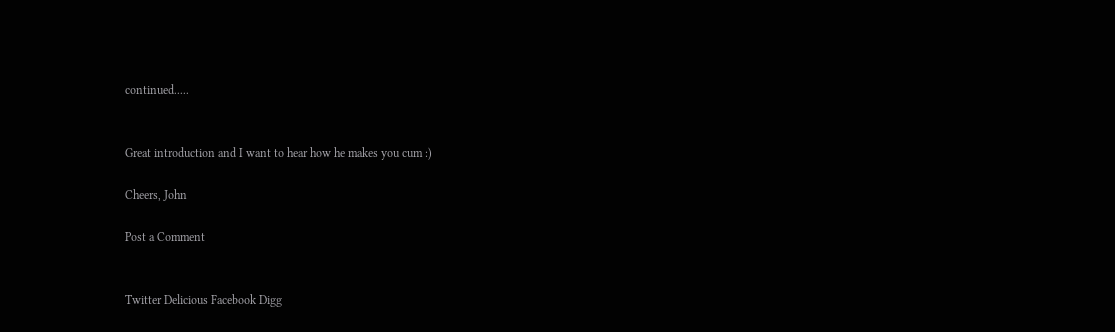continued.....


Great introduction and I want to hear how he makes you cum :)

Cheers, John

Post a Comment


Twitter Delicious Facebook Digg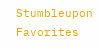Stumbleupon Favorites